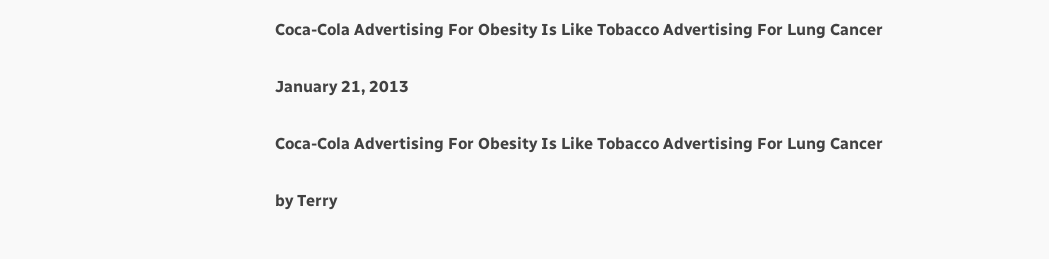Coca-Cola Advertising For Obesity Is Like Tobacco Advertising For Lung Cancer

January 21, 2013

Coca-Cola Advertising For Obesity Is Like Tobacco Advertising For Lung Cancer

by Terry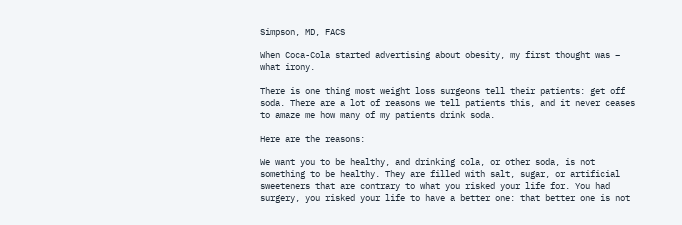Simpson, MD, FACS

When Coca-Cola started advertising about obesity, my first thought was – what irony.

There is one thing most weight loss surgeons tell their patients: get off soda. There are a lot of reasons we tell patients this, and it never ceases to amaze me how many of my patients drink soda.

Here are the reasons:

We want you to be healthy, and drinking cola, or other soda, is not something to be healthy. They are filled with salt, sugar, or artificial sweeteners that are contrary to what you risked your life for. You had surgery, you risked your life to have a better one: that better one is not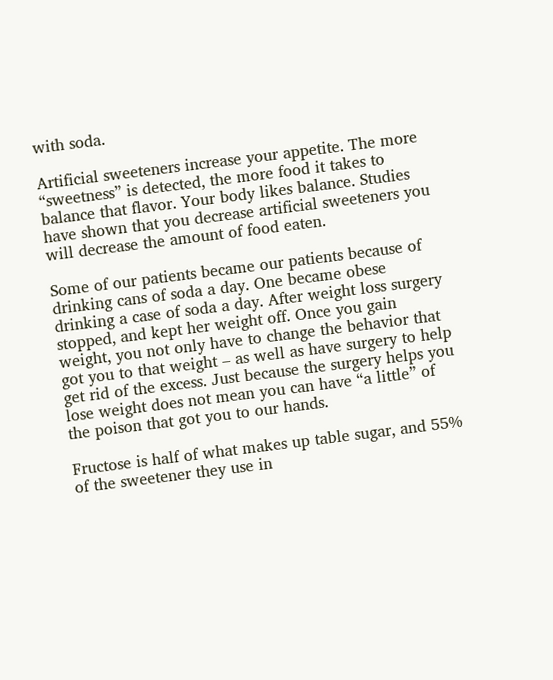with soda.

Artificial sweeteners increase your appetite. The more “sweetness” is detected, the more food it takes to balance that flavor. Your body likes balance. Studies have shown that you decrease artificial sweeteners you will decrease the amount of food eaten.

Some of our patients became our patients because of drinking cans of soda a day. One became obese drinking a case of soda a day. After weight loss surgery stopped, and kept her weight off. Once you gain weight, you not only have to change the behavior that got you to that weight – as well as have surgery to help get rid of the excess. Just because the surgery helps you lose weight does not mean you can have “a little” of the poison that got you to our hands.

Fructose is half of what makes up table sugar, and 55% of the sweetener they use in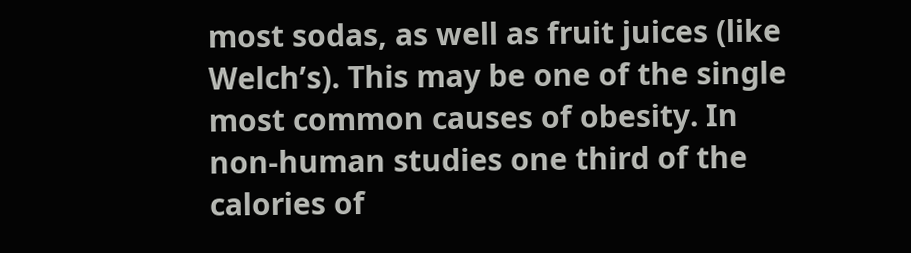most sodas, as well as fruit juices (like Welch’s). This may be one of the single most common causes of obesity. In non-human studies one third of the calories of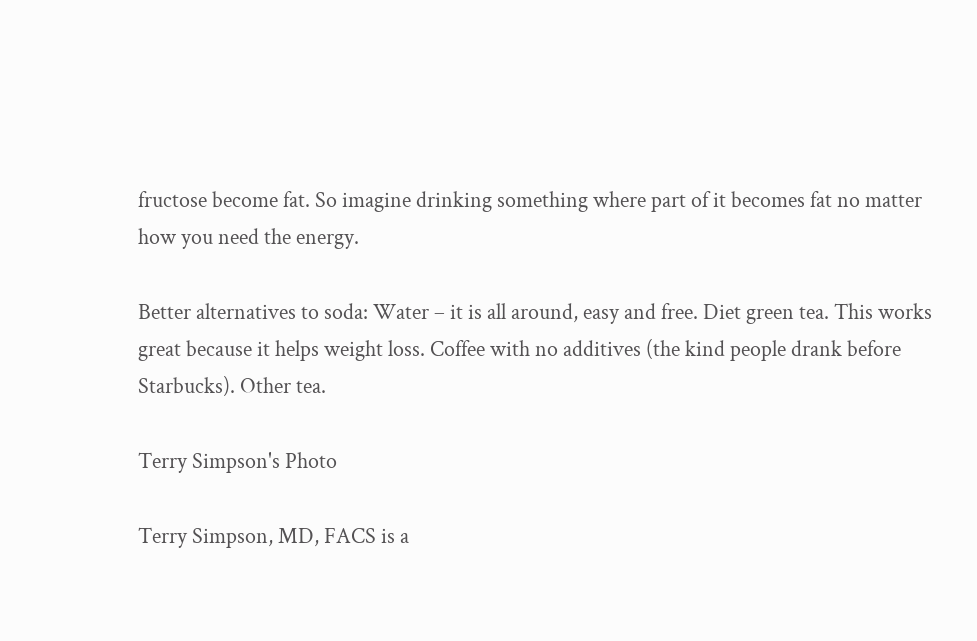fructose become fat. So imagine drinking something where part of it becomes fat no matter how you need the energy.

Better alternatives to soda: Water – it is all around, easy and free. Diet green tea. This works great because it helps weight loss. Coffee with no additives (the kind people drank before Starbucks). Other tea.

Terry Simpson's Photo

Terry Simpson, MD, FACS is a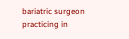bariatric surgeon practicing in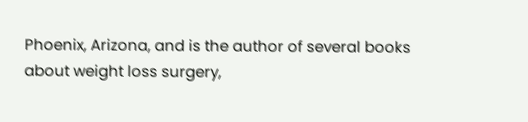Phoenix, Arizona, and is the author of several books about weight loss surgery,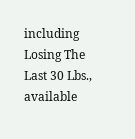including Losing The Last 30 Lbs., available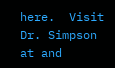here.  Visit Dr. Simpson at and